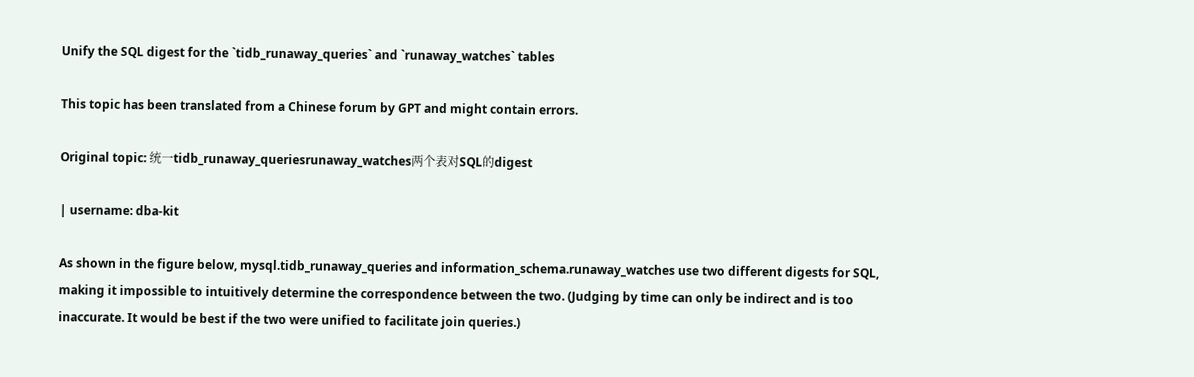Unify the SQL digest for the `tidb_runaway_queries` and `runaway_watches` tables

This topic has been translated from a Chinese forum by GPT and might contain errors.

Original topic: 统一tidb_runaway_queriesrunaway_watches两个表对SQL的digest

| username: dba-kit

As shown in the figure below, mysql.tidb_runaway_queries and information_schema.runaway_watches use two different digests for SQL, making it impossible to intuitively determine the correspondence between the two. (Judging by time can only be indirect and is too inaccurate. It would be best if the two were unified to facilitate join queries.)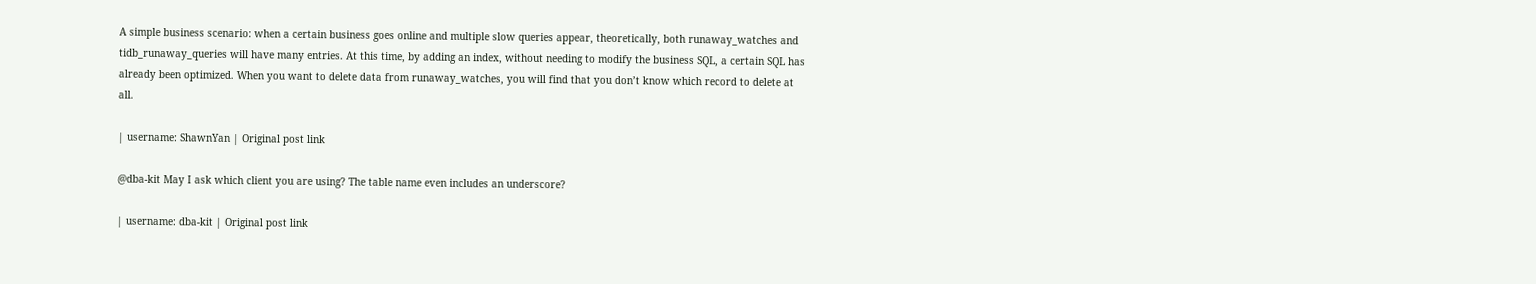A simple business scenario: when a certain business goes online and multiple slow queries appear, theoretically, both runaway_watches and tidb_runaway_queries will have many entries. At this time, by adding an index, without needing to modify the business SQL, a certain SQL has already been optimized. When you want to delete data from runaway_watches, you will find that you don’t know which record to delete at all.

| username: ShawnYan | Original post link

@dba-kit May I ask which client you are using? The table name even includes an underscore?

| username: dba-kit | Original post link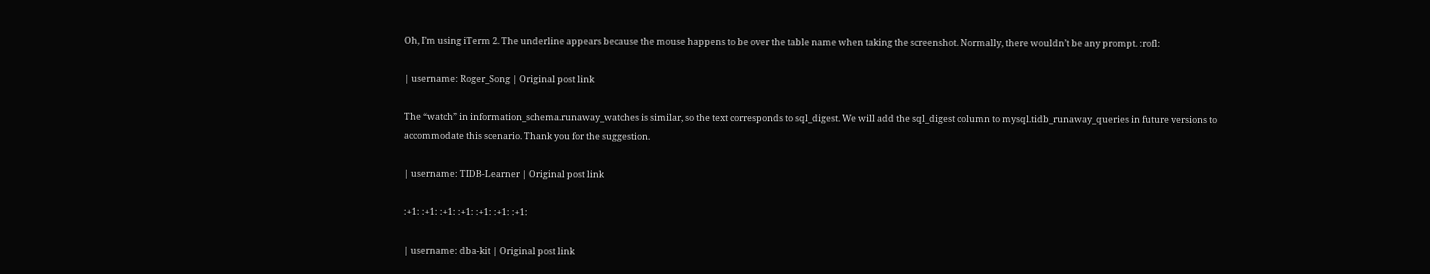Oh, I’m using iTerm 2. The underline appears because the mouse happens to be over the table name when taking the screenshot. Normally, there wouldn’t be any prompt. :rofl:

| username: Roger_Song | Original post link

The “watch” in information_schema.runaway_watches is similar, so the text corresponds to sql_digest. We will add the sql_digest column to mysql.tidb_runaway_queries in future versions to accommodate this scenario. Thank you for the suggestion.

| username: TIDB-Learner | Original post link

:+1: :+1: :+1: :+1: :+1: :+1: :+1:

| username: dba-kit | Original post link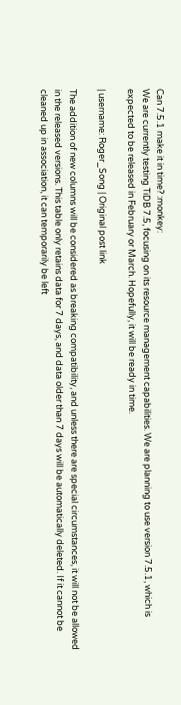Can 7.5.1 make it in time? :monkey:
We are currently testing TiDB 7.5, focusing on its resource management capabilities. We are planning to use version 7.5.1, which is expected to be released in February or March. Hopefully, it will be ready in time.

| username: Roger_Song | Original post link

The addition of new columns will be considered as breaking compatibility, and unless there are special circumstances, it will not be allowed in the released versions. This table only retains data for 7 days, and data older than 7 days will be automatically deleted. If it cannot be cleaned up in association, it can temporarily be left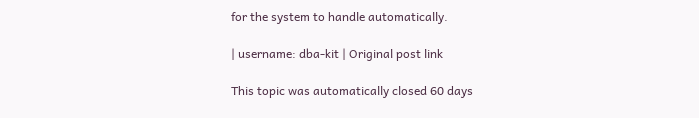for the system to handle automatically.

| username: dba-kit | Original post link

This topic was automatically closed 60 days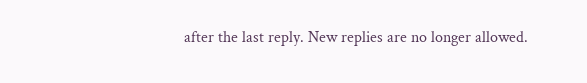after the last reply. New replies are no longer allowed.